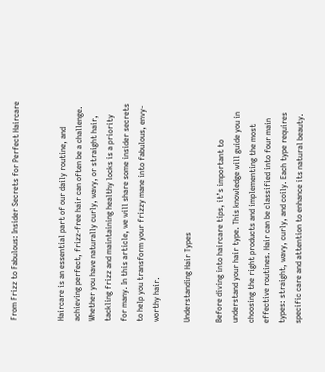From Frizz to Fabulous: Insider Secrets for Perfect Haircare


Haircare is an essential part of our daily routine, and achieving perfect, frizz-free hair can often be a challenge. Whether you have naturally curly, wavy, or straight hair, tackling frizz and maintaining healthy locks is a priority for many. In this article, we will share some insider secrets to help you transform your frizzy mane into fabulous, envy-worthy hair.

Understanding Hair Types

Before diving into haircare tips, it’s important to understand your hair type. This knowledge will guide you in choosing the right products and implementing the most effective routines. Hair can be classified into four main types: straight, wavy, curly, and coily. Each type requires specific care and attention to enhance its natural beauty.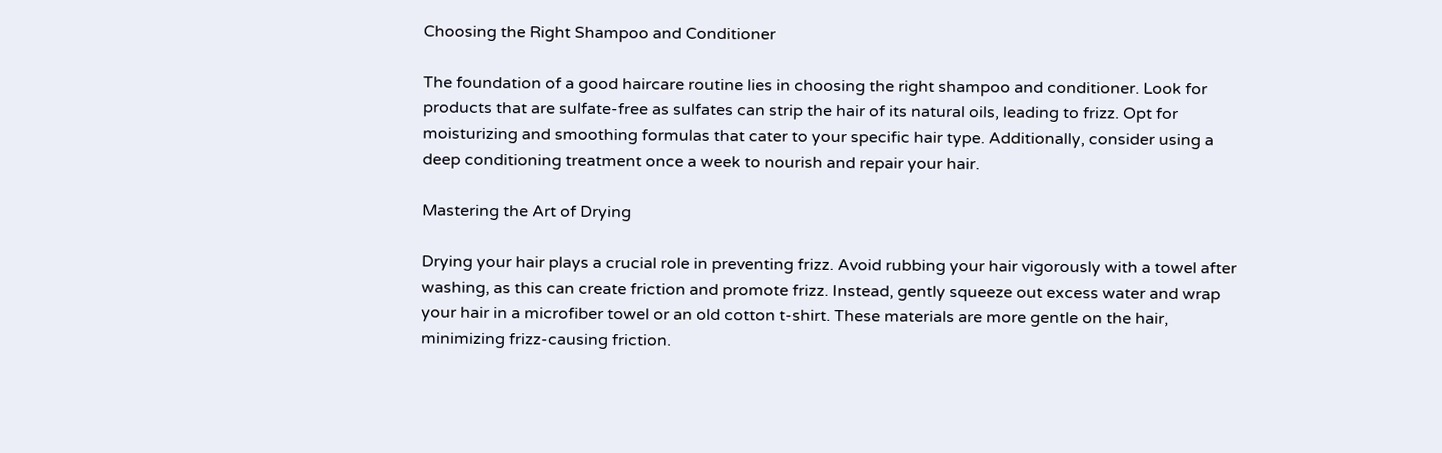Choosing the Right Shampoo and Conditioner

The foundation of a good haircare routine lies in choosing the right shampoo and conditioner. Look for products that are sulfate-free as sulfates can strip the hair of its natural oils, leading to frizz. Opt for moisturizing and smoothing formulas that cater to your specific hair type. Additionally, consider using a deep conditioning treatment once a week to nourish and repair your hair.

Mastering the Art of Drying

Drying your hair plays a crucial role in preventing frizz. Avoid rubbing your hair vigorously with a towel after washing, as this can create friction and promote frizz. Instead, gently squeeze out excess water and wrap your hair in a microfiber towel or an old cotton t-shirt. These materials are more gentle on the hair, minimizing frizz-causing friction.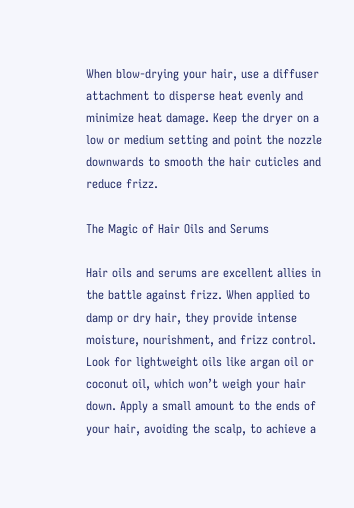When blow-drying your hair, use a diffuser attachment to disperse heat evenly and minimize heat damage. Keep the dryer on a low or medium setting and point the nozzle downwards to smooth the hair cuticles and reduce frizz.

The Magic of Hair Oils and Serums

Hair oils and serums are excellent allies in the battle against frizz. When applied to damp or dry hair, they provide intense moisture, nourishment, and frizz control. Look for lightweight oils like argan oil or coconut oil, which won’t weigh your hair down. Apply a small amount to the ends of your hair, avoiding the scalp, to achieve a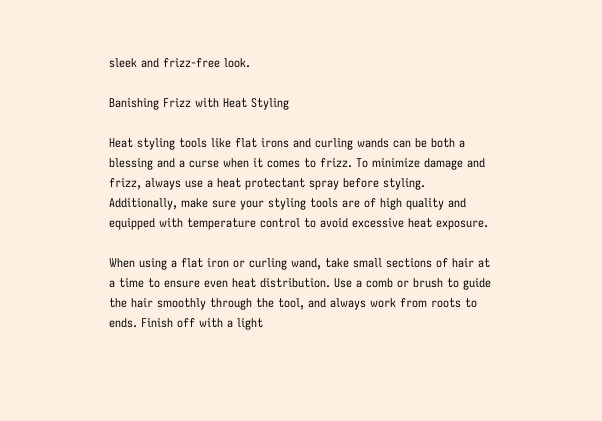sleek and frizz-free look.

Banishing Frizz with Heat Styling

Heat styling tools like flat irons and curling wands can be both a blessing and a curse when it comes to frizz. To minimize damage and frizz, always use a heat protectant spray before styling. Additionally, make sure your styling tools are of high quality and equipped with temperature control to avoid excessive heat exposure.

When using a flat iron or curling wand, take small sections of hair at a time to ensure even heat distribution. Use a comb or brush to guide the hair smoothly through the tool, and always work from roots to ends. Finish off with a light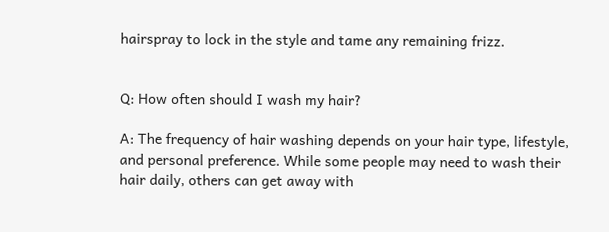hairspray to lock in the style and tame any remaining frizz.


Q: How often should I wash my hair?

A: The frequency of hair washing depends on your hair type, lifestyle, and personal preference. While some people may need to wash their hair daily, others can get away with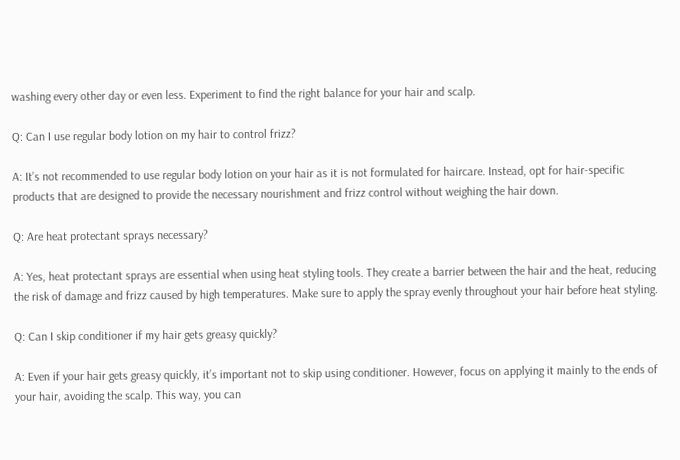washing every other day or even less. Experiment to find the right balance for your hair and scalp.

Q: Can I use regular body lotion on my hair to control frizz?

A: It’s not recommended to use regular body lotion on your hair as it is not formulated for haircare. Instead, opt for hair-specific products that are designed to provide the necessary nourishment and frizz control without weighing the hair down.

Q: Are heat protectant sprays necessary?

A: Yes, heat protectant sprays are essential when using heat styling tools. They create a barrier between the hair and the heat, reducing the risk of damage and frizz caused by high temperatures. Make sure to apply the spray evenly throughout your hair before heat styling.

Q: Can I skip conditioner if my hair gets greasy quickly?

A: Even if your hair gets greasy quickly, it’s important not to skip using conditioner. However, focus on applying it mainly to the ends of your hair, avoiding the scalp. This way, you can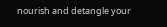nourish and detangle your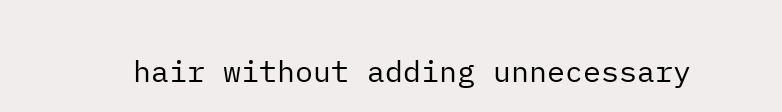hair without adding unnecessary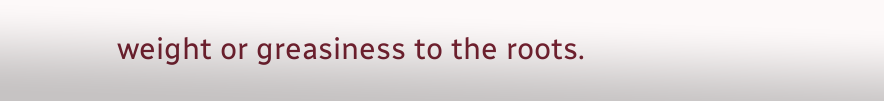weight or greasiness to the roots.